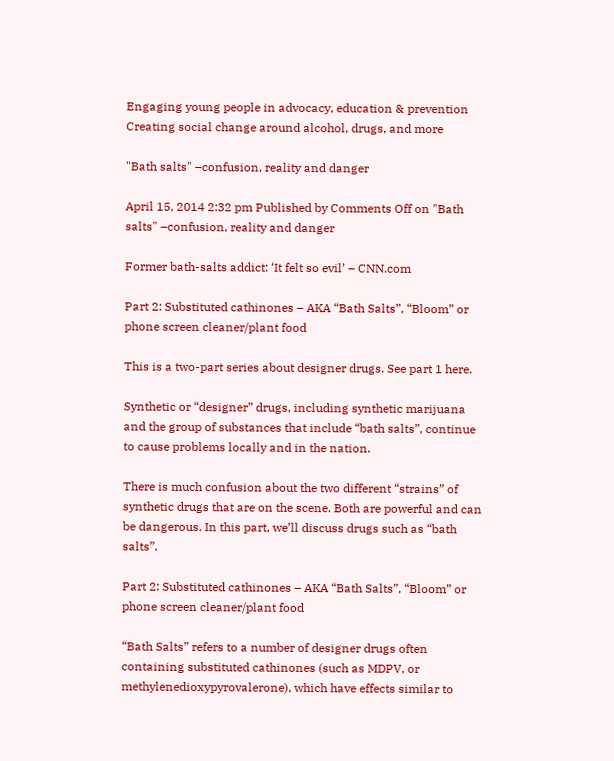Engaging young people in advocacy, education & prevention
Creating social change around alcohol, drugs, and more

"Bath salts" –confusion, reality and danger

April 15, 2014 2:32 pm Published by Comments Off on "Bath salts" –confusion, reality and danger

Former bath-salts addict: ‘It felt so evil’ – CNN.com

Part 2: Substituted cathinones – AKA “Bath Salts”, “Bloom” or phone screen cleaner/plant food

This is a two-part series about designer drugs. See part 1 here.

Synthetic or “designer” drugs, including synthetic marijuana and the group of substances that include “bath salts”, continue to cause problems locally and in the nation.

There is much confusion about the two different “strains” of synthetic drugs that are on the scene. Both are powerful and can be dangerous. In this part, we’ll discuss drugs such as “bath salts”.

Part 2: Substituted cathinones – AKA “Bath Salts”, “Bloom” or phone screen cleaner/plant food

“Bath Salts” refers to a number of designer drugs often containing substituted cathinones (such as MDPV, or methylenedioxypyrovalerone), which have effects similar to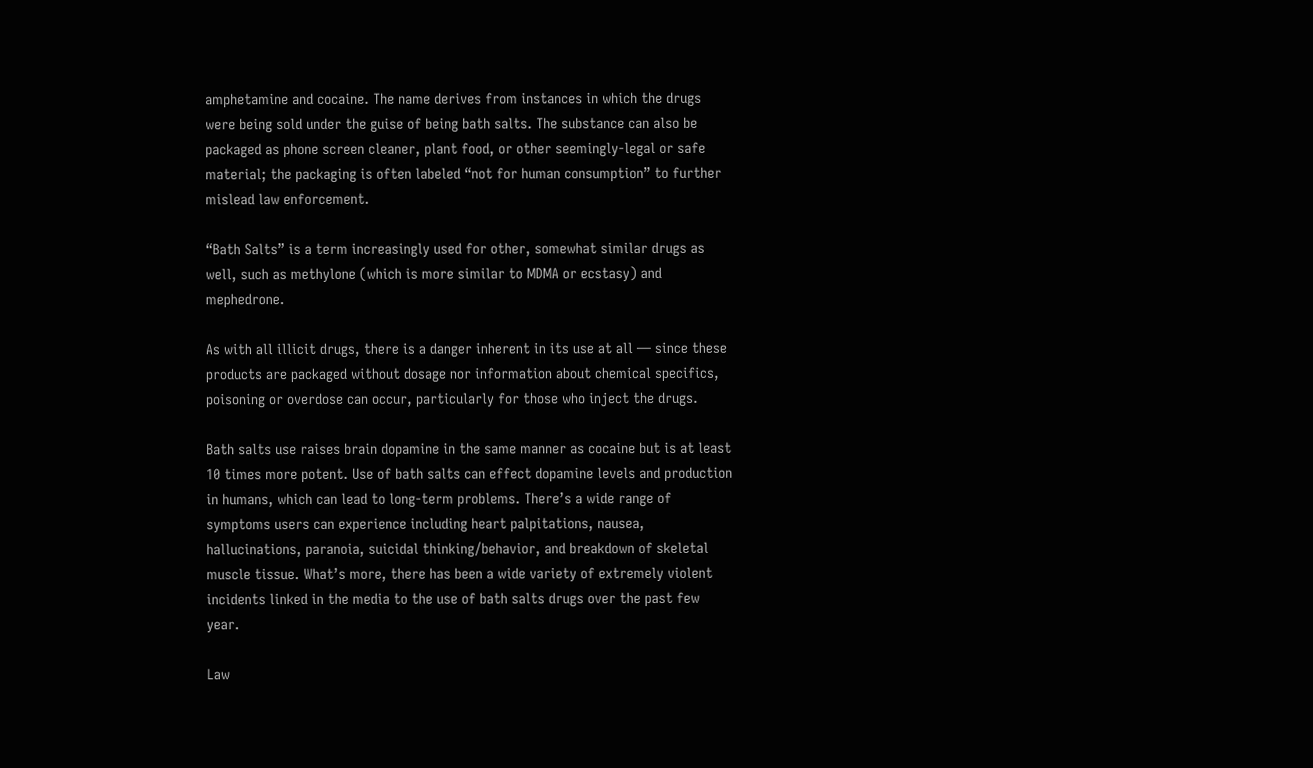amphetamine and cocaine. The name derives from instances in which the drugs were being sold under the guise of being bath salts. The substance can also be packaged as phone screen cleaner, plant food, or other seemingly-legal or safe material; the packaging is often labeled “not for human consumption” to further mislead law enforcement.

“Bath Salts” is a term increasingly used for other, somewhat similar drugs as well, such as methylone (which is more similar to MDMA or ecstasy) and mephedrone.

As with all illicit drugs, there is a danger inherent in its use at all — since these products are packaged without dosage nor information about chemical specifics, poisoning or overdose can occur, particularly for those who inject the drugs.

Bath salts use raises brain dopamine in the same manner as cocaine but is at least 10 times more potent. Use of bath salts can effect dopamine levels and production in humans, which can lead to long-term problems. There’s a wide range of symptoms users can experience including heart palpitations, nausea, hallucinations, paranoia, suicidal thinking/behavior, and breakdown of skeletal muscle tissue. What’s more, there has been a wide variety of extremely violent incidents linked in the media to the use of bath salts drugs over the past few year.

Law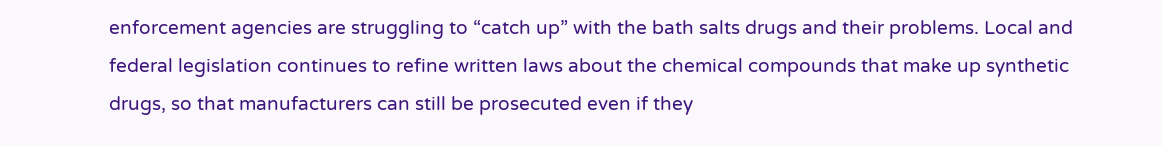enforcement agencies are struggling to “catch up” with the bath salts drugs and their problems. Local and federal legislation continues to refine written laws about the chemical compounds that make up synthetic drugs, so that manufacturers can still be prosecuted even if they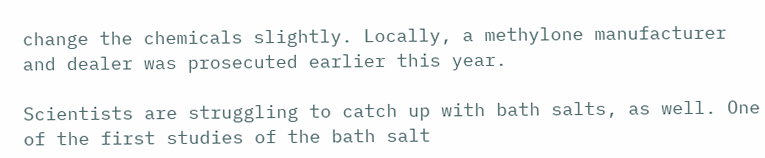change the chemicals slightly. Locally, a methylone manufacturer and dealer was prosecuted earlier this year.

Scientists are struggling to catch up with bath salts, as well. One of the first studies of the bath salt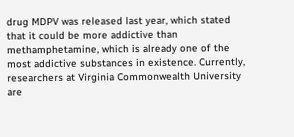drug MDPV was released last year, which stated that it could be more addictive than methamphetamine, which is already one of the most addictive substances in existence. Currently, researchers at Virginia Commonwealth University are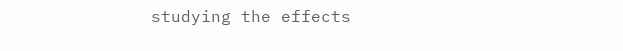studying the effects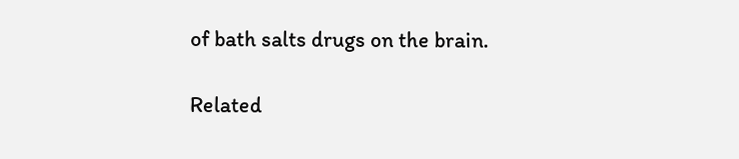of bath salts drugs on the brain.

Related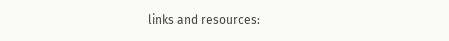links and resources: